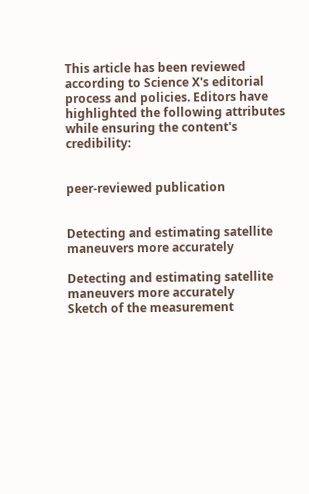This article has been reviewed according to Science X's editorial process and policies. Editors have highlighted the following attributes while ensuring the content's credibility:


peer-reviewed publication


Detecting and estimating satellite maneuvers more accurately

Detecting and estimating satellite maneuvers more accurately
Sketch of the measurement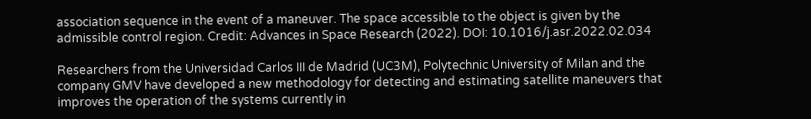association sequence in the event of a maneuver. The space accessible to the object is given by the admissible control region. Credit: Advances in Space Research (2022). DOI: 10.1016/j.asr.2022.02.034

Researchers from the Universidad Carlos III de Madrid (UC3M), Polytechnic University of Milan and the company GMV have developed a new methodology for detecting and estimating satellite maneuvers that improves the operation of the systems currently in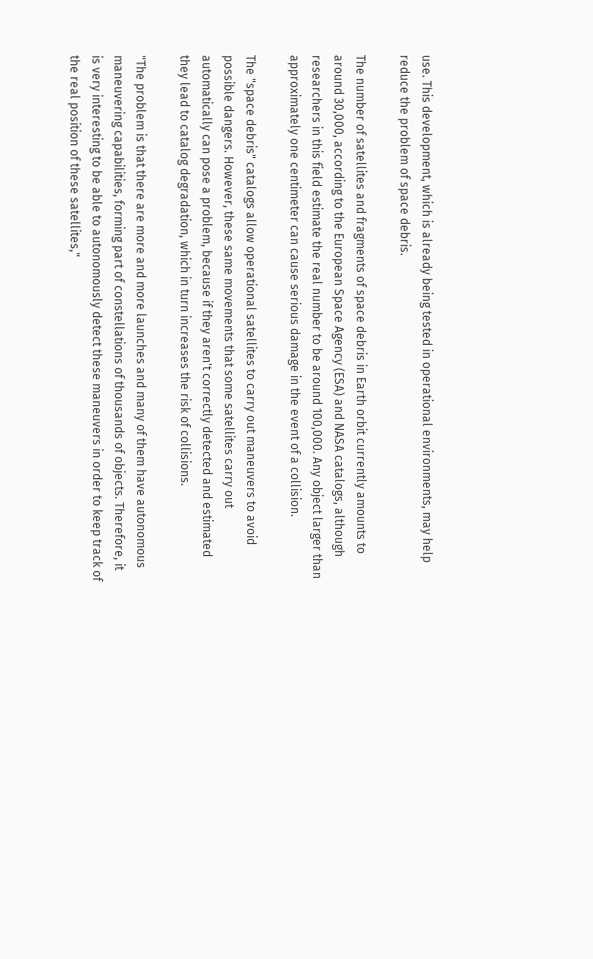use. This development, which is already being tested in operational environments, may help reduce the problem of space debris.

The number of satellites and fragments of space debris in Earth orbit currently amounts to around 30,000, according to the European Space Agency (ESA) and NASA catalogs, although researchers in this field estimate the real number to be around 100,000. Any object larger than approximately one centimeter can cause serious damage in the event of a collision.

The "space debris" catalogs allow operational satellites to carry out maneuvers to avoid possible dangers. However, these same movements that some satellites carry out automatically can pose a problem, because if they aren't correctly detected and estimated they lead to catalog degradation, which in turn increases the risk of collisions.

"The problem is that there are more and more launches and many of them have autonomous maneuvering capabilities, forming part of constellations of thousands of objects. Therefore, it is very interesting to be able to autonomously detect these maneuvers in order to keep track of the real position of these satellites,"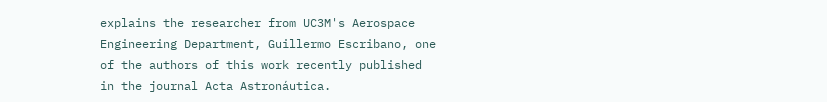explains the researcher from UC3M's Aerospace Engineering Department, Guillermo Escribano, one of the authors of this work recently published in the journal Acta Astronáutica.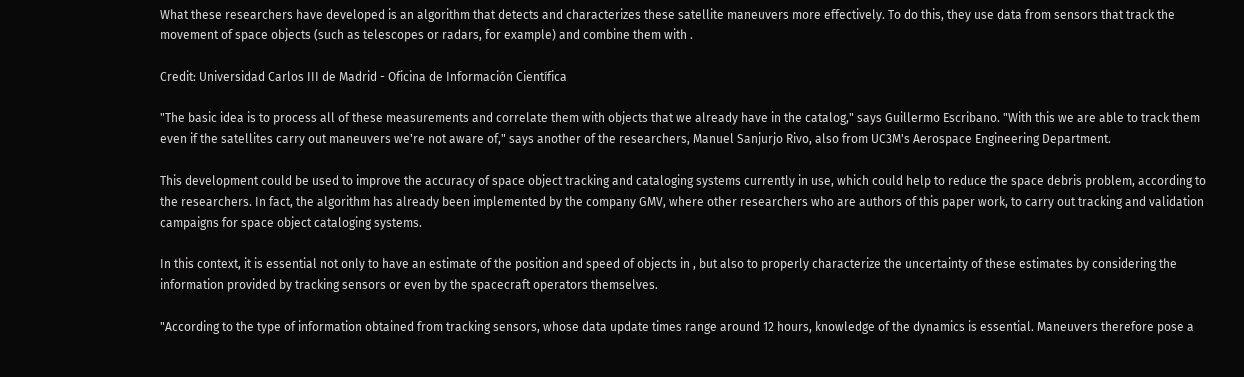What these researchers have developed is an algorithm that detects and characterizes these satellite maneuvers more effectively. To do this, they use data from sensors that track the movement of space objects (such as telescopes or radars, for example) and combine them with .

Credit: Universidad Carlos III de Madrid - Oficina de Información Científica

"The basic idea is to process all of these measurements and correlate them with objects that we already have in the catalog," says Guillermo Escribano. "With this we are able to track them even if the satellites carry out maneuvers we're not aware of," says another of the researchers, Manuel Sanjurjo Rivo, also from UC3M's Aerospace Engineering Department.

This development could be used to improve the accuracy of space object tracking and cataloging systems currently in use, which could help to reduce the space debris problem, according to the researchers. In fact, the algorithm has already been implemented by the company GMV, where other researchers who are authors of this paper work, to carry out tracking and validation campaigns for space object cataloging systems.

In this context, it is essential not only to have an estimate of the position and speed of objects in , but also to properly characterize the uncertainty of these estimates by considering the information provided by tracking sensors or even by the spacecraft operators themselves.

"According to the type of information obtained from tracking sensors, whose data update times range around 12 hours, knowledge of the dynamics is essential. Maneuvers therefore pose a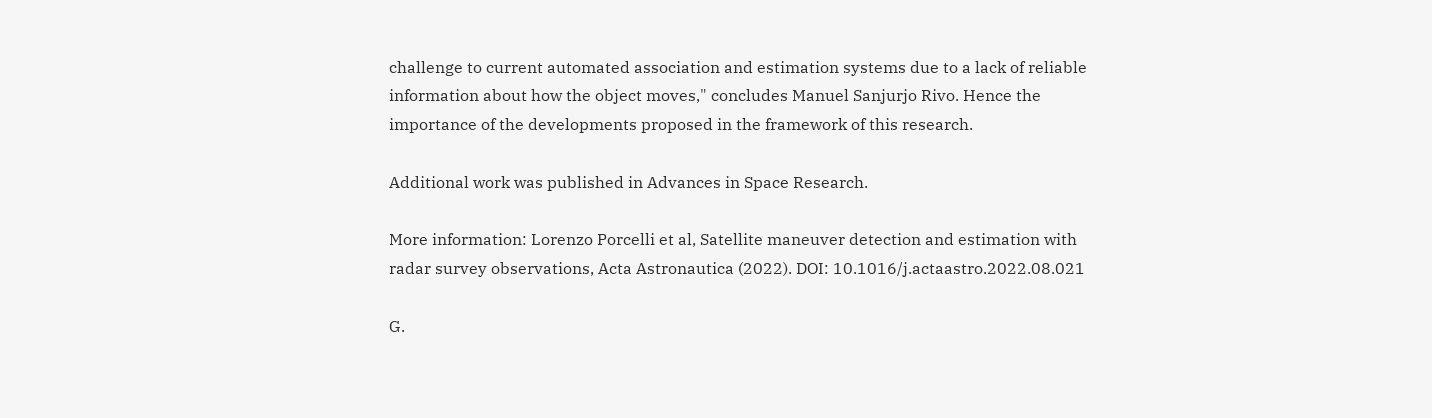challenge to current automated association and estimation systems due to a lack of reliable information about how the object moves," concludes Manuel Sanjurjo Rivo. Hence the importance of the developments proposed in the framework of this research.

Additional work was published in Advances in Space Research.

More information: Lorenzo Porcelli et al, Satellite maneuver detection and estimation with radar survey observations, Acta Astronautica (2022). DOI: 10.1016/j.actaastro.2022.08.021

G.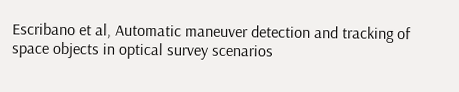Escribano et al, Automatic maneuver detection and tracking of space objects in optical survey scenarios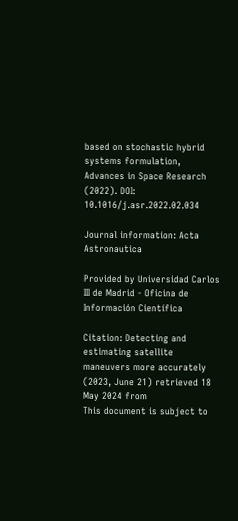based on stochastic hybrid systems formulation, Advances in Space Research (2022). DOI: 10.1016/j.asr.2022.02.034

Journal information: Acta Astronautica

Provided by Universidad Carlos III de Madrid - Oficina de Información Científica

Citation: Detecting and estimating satellite maneuvers more accurately (2023, June 21) retrieved 18 May 2024 from
This document is subject to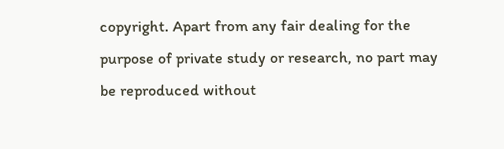copyright. Apart from any fair dealing for the purpose of private study or research, no part may be reproduced without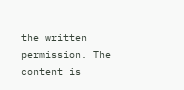the written permission. The content is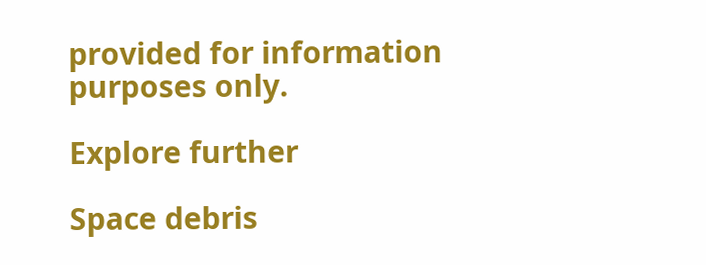provided for information purposes only.

Explore further

Space debris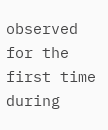observed for the first time during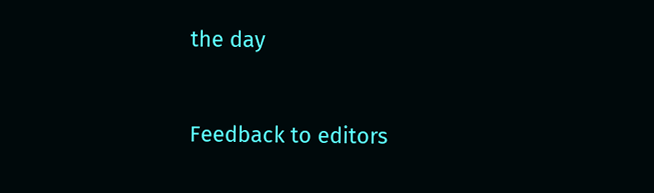the day


Feedback to editors